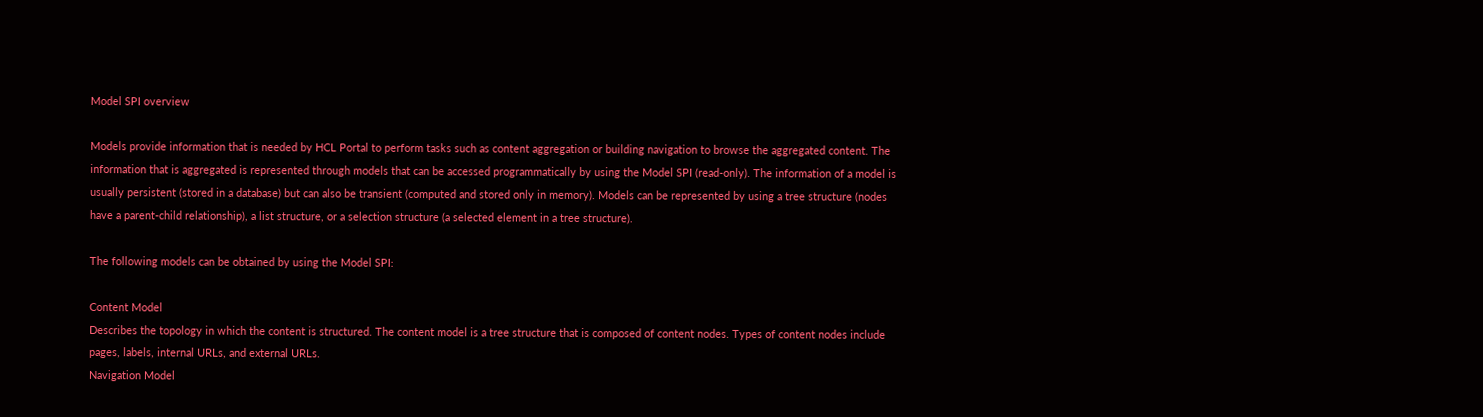Model SPI overview

Models provide information that is needed by HCL Portal to perform tasks such as content aggregation or building navigation to browse the aggregated content. The information that is aggregated is represented through models that can be accessed programmatically by using the Model SPI (read-only). The information of a model is usually persistent (stored in a database) but can also be transient (computed and stored only in memory). Models can be represented by using a tree structure (nodes have a parent-child relationship), a list structure, or a selection structure (a selected element in a tree structure).

The following models can be obtained by using the Model SPI:

Content Model
Describes the topology in which the content is structured. The content model is a tree structure that is composed of content nodes. Types of content nodes include pages, labels, internal URLs, and external URLs.
Navigation Model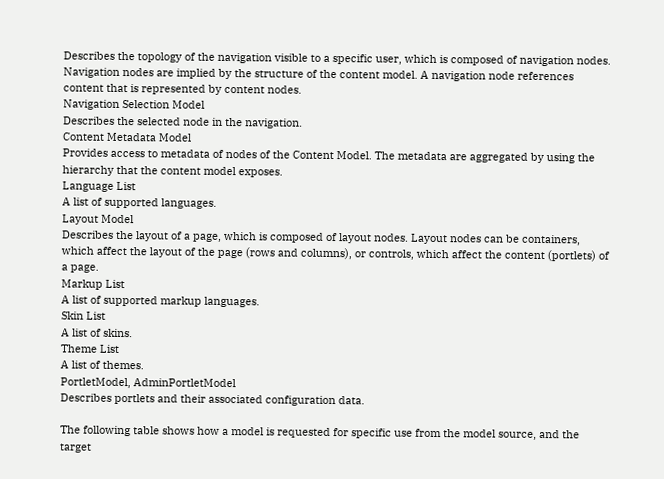Describes the topology of the navigation visible to a specific user, which is composed of navigation nodes. Navigation nodes are implied by the structure of the content model. A navigation node references content that is represented by content nodes.
Navigation Selection Model
Describes the selected node in the navigation.
Content Metadata Model
Provides access to metadata of nodes of the Content Model. The metadata are aggregated by using the hierarchy that the content model exposes.
Language List
A list of supported languages.
Layout Model
Describes the layout of a page, which is composed of layout nodes. Layout nodes can be containers, which affect the layout of the page (rows and columns), or controls, which affect the content (portlets) of a page.
Markup List
A list of supported markup languages.
Skin List
A list of skins.
Theme List
A list of themes.
PortletModel, AdminPortletModel
Describes portlets and their associated configuration data.

The following table shows how a model is requested for specific use from the model source, and the target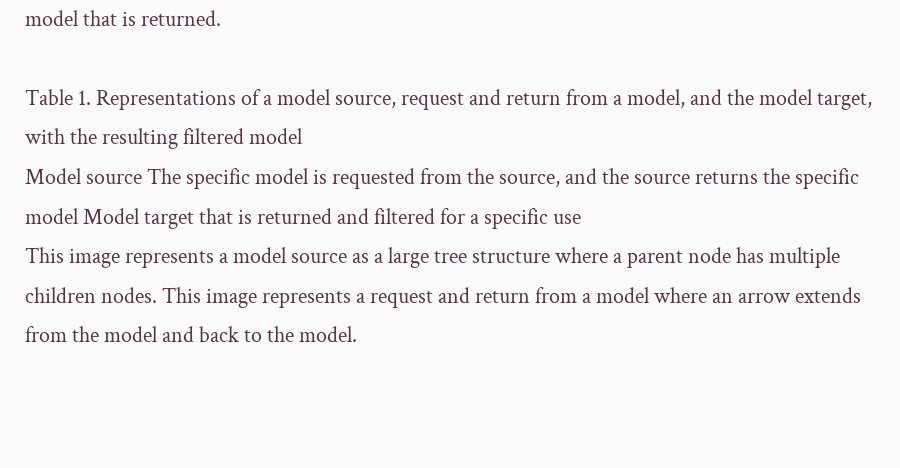model that is returned.

Table 1. Representations of a model source, request and return from a model, and the model target, with the resulting filtered model
Model source The specific model is requested from the source, and the source returns the specific model Model target that is returned and filtered for a specific use
This image represents a model source as a large tree structure where a parent node has multiple children nodes. This image represents a request and return from a model where an arrow extends from the model and back to the model.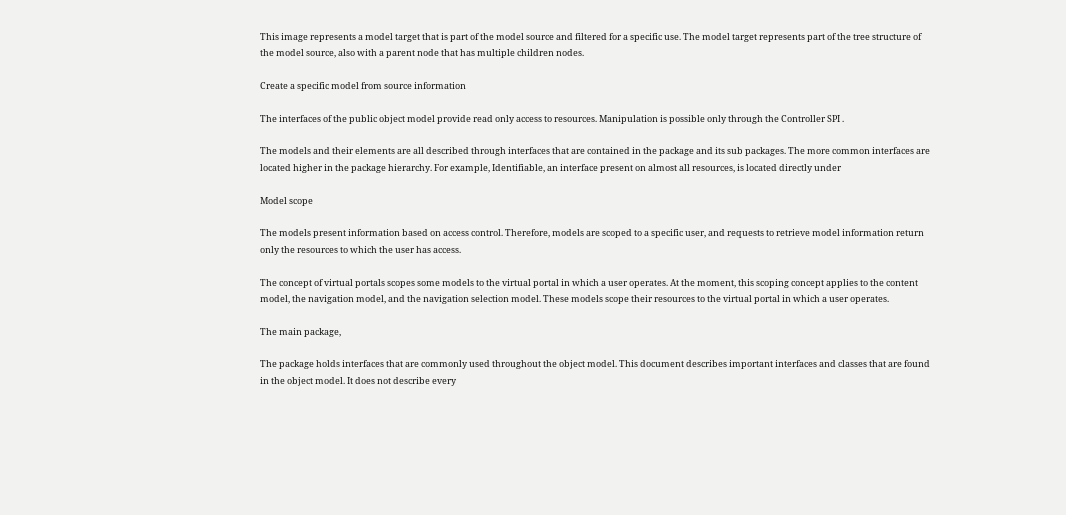This image represents a model target that is part of the model source and filtered for a specific use. The model target represents part of the tree structure of the model source, also with a parent node that has multiple children nodes.

Create a specific model from source information

The interfaces of the public object model provide read only access to resources. Manipulation is possible only through the Controller SPI .

The models and their elements are all described through interfaces that are contained in the package and its sub packages. The more common interfaces are located higher in the package hierarchy. For example, Identifiable, an interface present on almost all resources, is located directly under

Model scope

The models present information based on access control. Therefore, models are scoped to a specific user, and requests to retrieve model information return only the resources to which the user has access.

The concept of virtual portals scopes some models to the virtual portal in which a user operates. At the moment, this scoping concept applies to the content model, the navigation model, and the navigation selection model. These models scope their resources to the virtual portal in which a user operates.

The main package,

The package holds interfaces that are commonly used throughout the object model. This document describes important interfaces and classes that are found in the object model. It does not describe every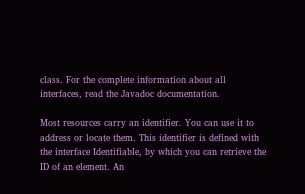class. For the complete information about all interfaces, read the Javadoc documentation.

Most resources carry an identifier. You can use it to address or locate them. This identifier is defined with the interface Identifiable, by which you can retrieve the ID of an element. An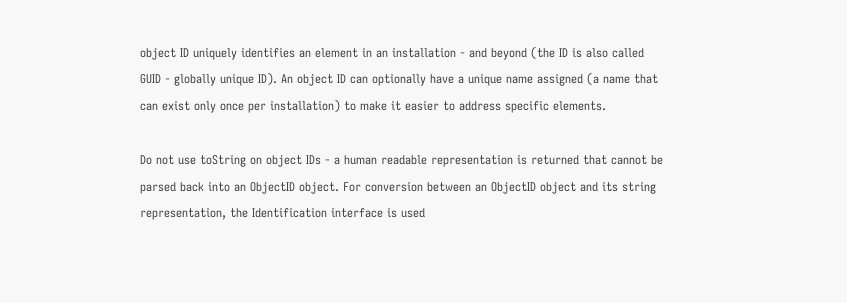object ID uniquely identifies an element in an installation - and beyond (the ID is also called GUID - globally unique ID). An object ID can optionally have a unique name assigned (a name that can exist only once per installation) to make it easier to address specific elements.

Do not use toString on object IDs - a human readable representation is returned that cannot be parsed back into an ObjectID object. For conversion between an ObjectID object and its string representation, the Identification interface is used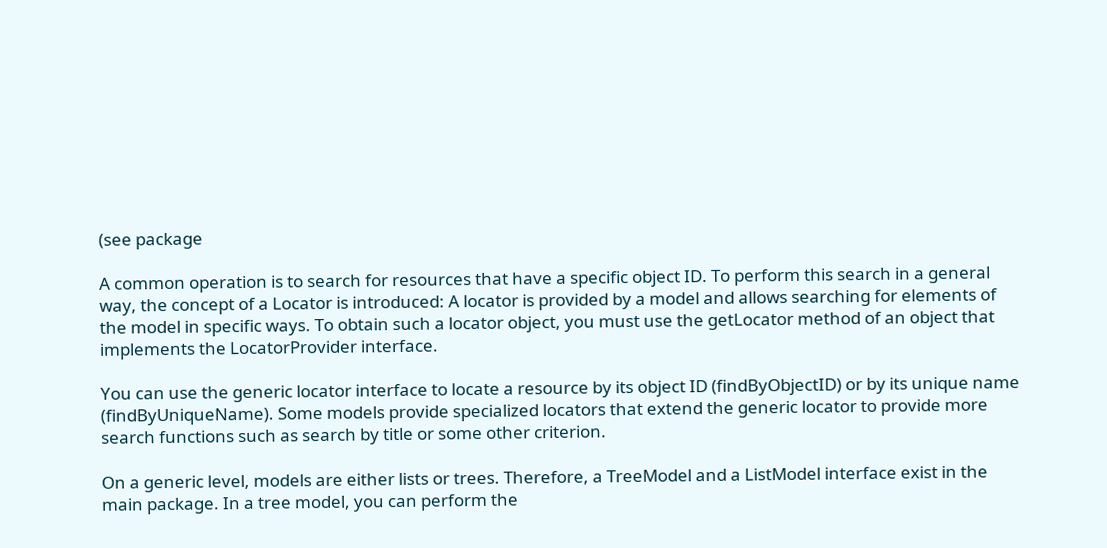(see package

A common operation is to search for resources that have a specific object ID. To perform this search in a general way, the concept of a Locator is introduced: A locator is provided by a model and allows searching for elements of the model in specific ways. To obtain such a locator object, you must use the getLocator method of an object that implements the LocatorProvider interface.

You can use the generic locator interface to locate a resource by its object ID (findByObjectID) or by its unique name (findByUniqueName). Some models provide specialized locators that extend the generic locator to provide more search functions such as search by title or some other criterion.

On a generic level, models are either lists or trees. Therefore, a TreeModel and a ListModel interface exist in the main package. In a tree model, you can perform the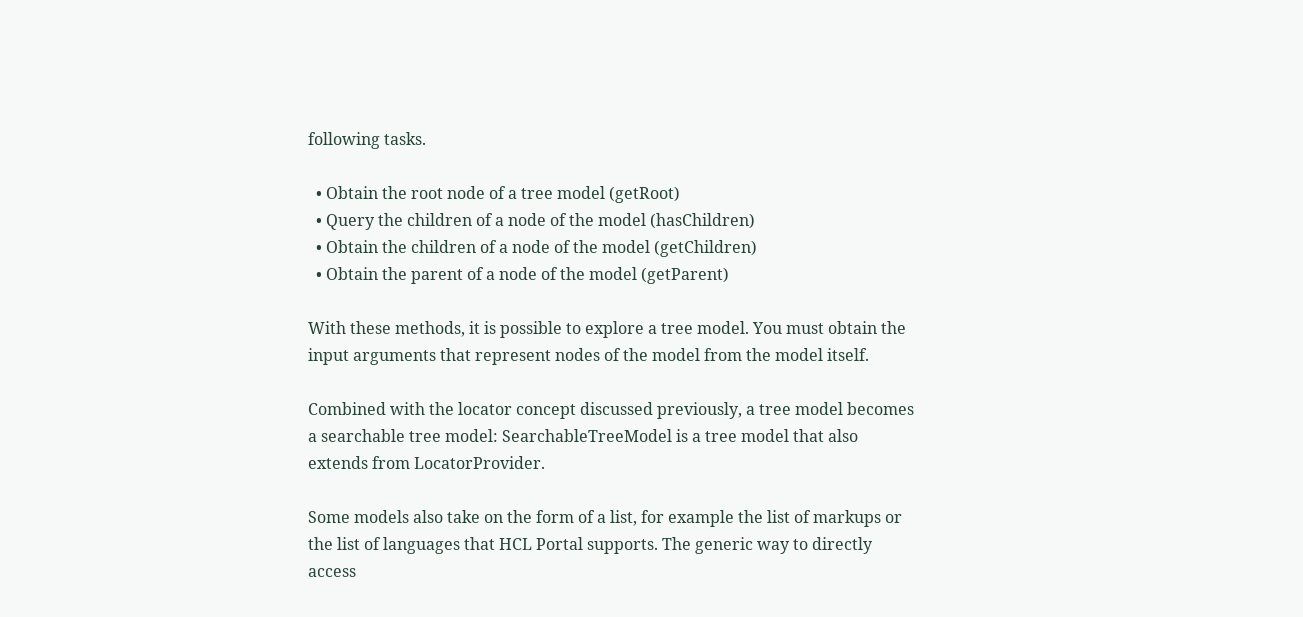following tasks.

  • Obtain the root node of a tree model (getRoot)
  • Query the children of a node of the model (hasChildren)
  • Obtain the children of a node of the model (getChildren)
  • Obtain the parent of a node of the model (getParent)

With these methods, it is possible to explore a tree model. You must obtain the input arguments that represent nodes of the model from the model itself.

Combined with the locator concept discussed previously, a tree model becomes a searchable tree model: SearchableTreeModel is a tree model that also extends from LocatorProvider.

Some models also take on the form of a list, for example the list of markups or the list of languages that HCL Portal supports. The generic way to directly access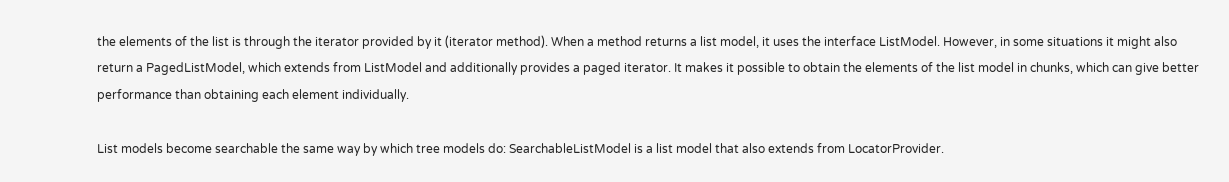the elements of the list is through the iterator provided by it (iterator method). When a method returns a list model, it uses the interface ListModel. However, in some situations it might also return a PagedListModel, which extends from ListModel and additionally provides a paged iterator. It makes it possible to obtain the elements of the list model in chunks, which can give better performance than obtaining each element individually.

List models become searchable the same way by which tree models do: SearchableListModel is a list model that also extends from LocatorProvider.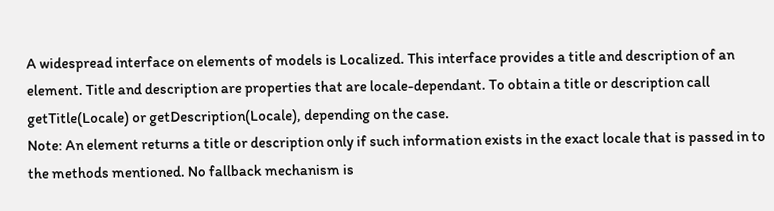A widespread interface on elements of models is Localized. This interface provides a title and description of an element. Title and description are properties that are locale-dependant. To obtain a title or description call getTitle(Locale) or getDescription(Locale), depending on the case.
Note: An element returns a title or description only if such information exists in the exact locale that is passed in to the methods mentioned. No fallback mechanism is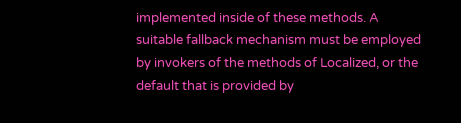implemented inside of these methods. A suitable fallback mechanism must be employed by invokers of the methods of Localized, or the default that is provided by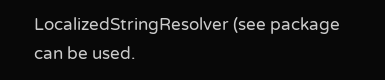LocalizedStringResolver (see package can be used.